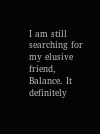I am still searching for my elusive friend, Balance. It definitely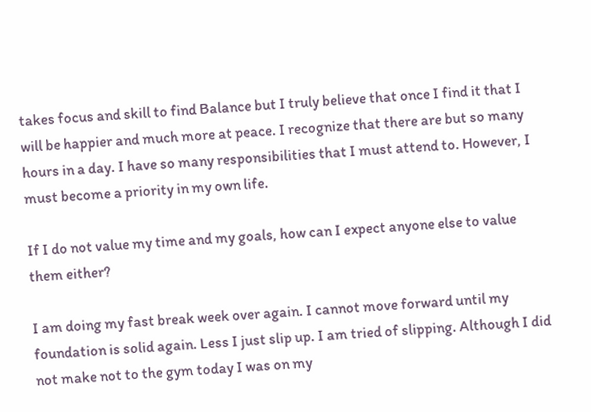takes focus and skill to find Balance but I truly believe that once I find it that I will be happier and much more at peace. I recognize that there are but so many hours in a day. I have so many responsibilities that I must attend to. However, I must become a priority in my own life.

If I do not value my time and my goals, how can I expect anyone else to value them either?

I am doing my fast break week over again. I cannot move forward until my foundation is solid again. Less I just slip up. I am tried of slipping. Although I did not make not to the gym today I was on my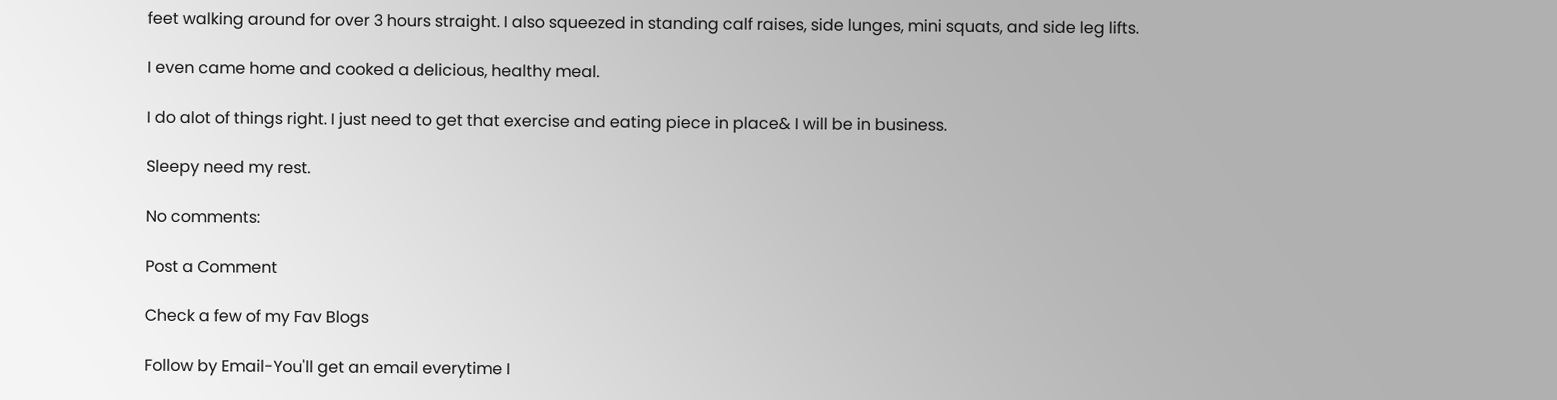feet walking around for over 3 hours straight. I also squeezed in standing calf raises, side lunges, mini squats, and side leg lifts.

I even came home and cooked a delicious, healthy meal.

I do alot of things right. I just need to get that exercise and eating piece in place& I will be in business.

Sleepy need my rest.

No comments:

Post a Comment

Check a few of my Fav Blogs

Follow by Email-You'll get an email everytime I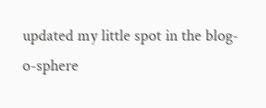updated my little spot in the blog-o-sphere